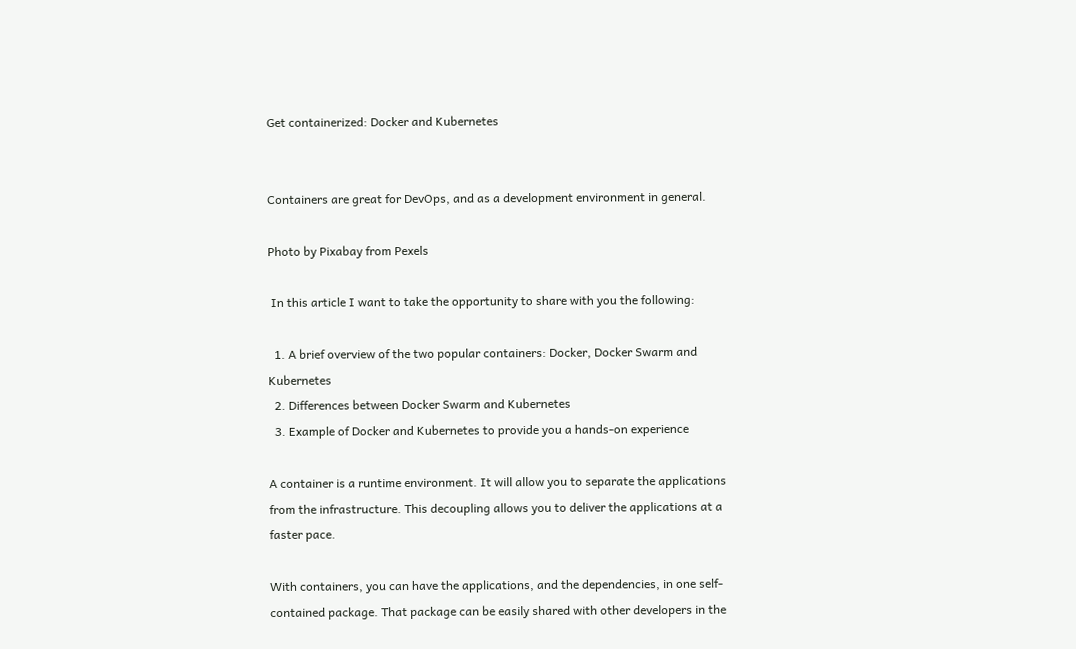Get containerized: Docker and Kubernetes


Containers are great for DevOps, and as a development environment in general.

Photo by Pixabay from Pexels

 In this article I want to take the opportunity to share with you the following:

  1. A brief overview of the two popular containers: Docker, Docker Swarm and Kubernetes
  2. Differences between Docker Swarm and Kubernetes
  3. Example of Docker and Kubernetes to provide you a hands-on experience

A container is a runtime environment. It will allow you to separate the applications from the infrastructure. This decoupling allows you to deliver the applications at a faster pace.

With containers, you can have the applications, and the dependencies, in one self-contained package. That package can be easily shared with other developers in the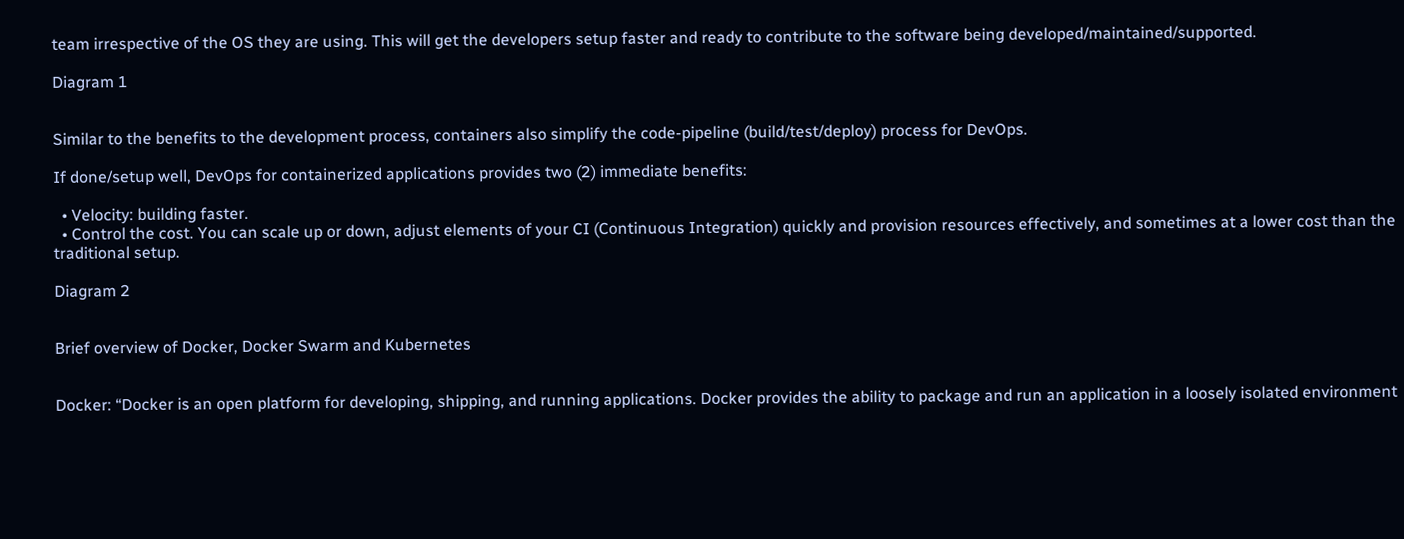team irrespective of the OS they are using. This will get the developers setup faster and ready to contribute to the software being developed/maintained/supported.

Diagram 1


Similar to the benefits to the development process, containers also simplify the code-pipeline (build/test/deploy) process for DevOps.

If done/setup well, DevOps for containerized applications provides two (2) immediate benefits:

  • Velocity: building faster.
  • Control the cost. You can scale up or down, adjust elements of your CI (Continuous Integration) quickly and provision resources effectively, and sometimes at a lower cost than the traditional setup.

Diagram 2


Brief overview of Docker, Docker Swarm and Kubernetes


Docker: “Docker is an open platform for developing, shipping, and running applications. Docker provides the ability to package and run an application in a loosely isolated environment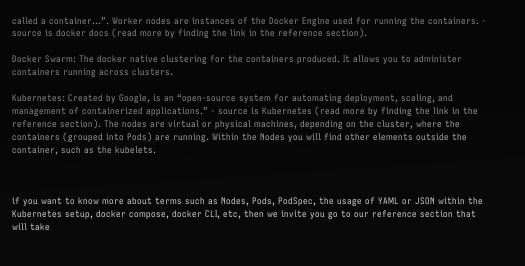called a container...”. Worker nodes are instances of the Docker Engine used for running the containers. - source is docker docs (read more by finding the link in the reference section).

Docker Swarm: The docker native clustering for the containers produced. It allows you to administer containers running across clusters.

Kubernetes: Created by Google, is an “open-source system for automating deployment, scaling, and management of containerized applications.” - source is Kubernetes (read more by finding the link in the reference section). The nodes are virtual or physical machines, depending on the cluster, where the containers (grouped into Pods) are running. Within the Nodes you will find other elements outside the container, such as the kubelets.



if you want to know more about terms such as Nodes, Pods, PodSpec, the usage of YAML or JSON within the Kubernetes setup, docker compose, docker CLI, etc, then we invite you go to our reference section that will take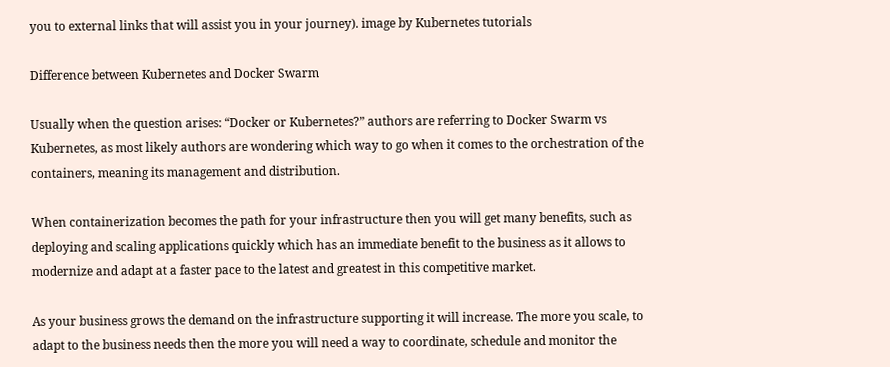you to external links that will assist you in your journey). image by Kubernetes tutorials

Difference between Kubernetes and Docker Swarm

Usually when the question arises: “Docker or Kubernetes?” authors are referring to Docker Swarm vs Kubernetes, as most likely authors are wondering which way to go when it comes to the orchestration of the containers, meaning its management and distribution.

When containerization becomes the path for your infrastructure then you will get many benefits, such as deploying and scaling applications quickly which has an immediate benefit to the business as it allows to modernize and adapt at a faster pace to the latest and greatest in this competitive market.

As your business grows the demand on the infrastructure supporting it will increase. The more you scale, to adapt to the business needs then the more you will need a way to coordinate, schedule and monitor the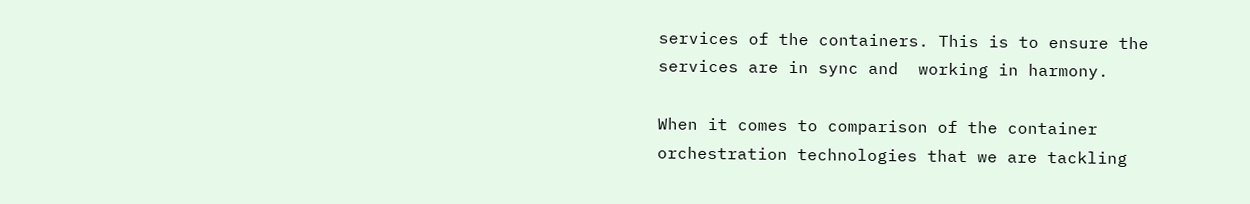services of the containers. This is to ensure the services are in sync and  working in harmony.

When it comes to comparison of the container orchestration technologies that we are tackling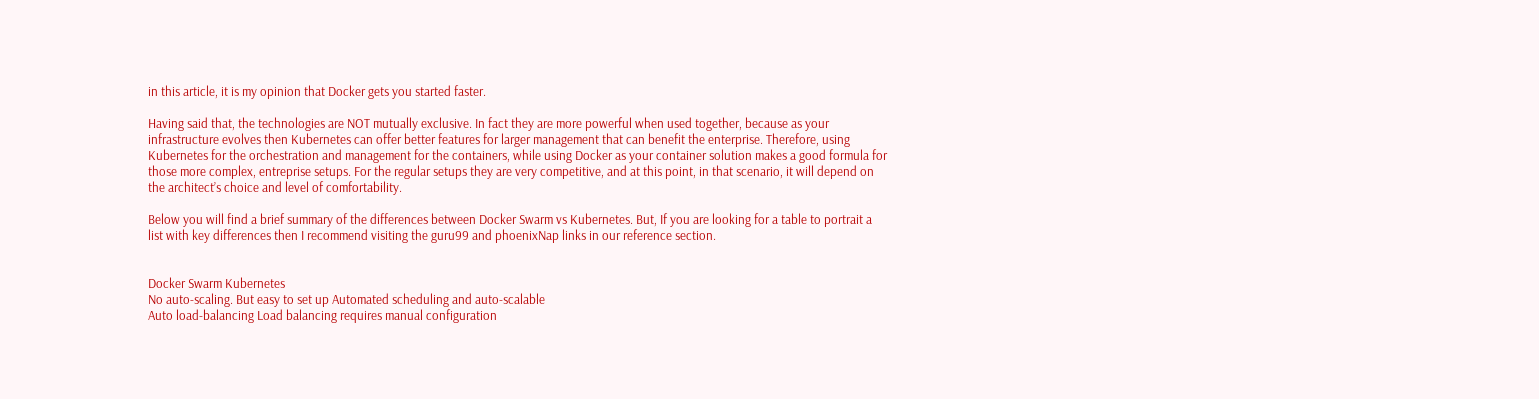in this article, it is my opinion that Docker gets you started faster.

Having said that, the technologies are NOT mutually exclusive. In fact they are more powerful when used together, because as your infrastructure evolves then Kubernetes can offer better features for larger management that can benefit the enterprise. Therefore, using Kubernetes for the orchestration and management for the containers, while using Docker as your container solution makes a good formula for those more complex, entreprise setups. For the regular setups they are very competitive, and at this point, in that scenario, it will depend on the architect’s choice and level of comfortability.

Below you will find a brief summary of the differences between Docker Swarm vs Kubernetes. But, If you are looking for a table to portrait a list with key differences then I recommend visiting the guru99 and phoenixNap links in our reference section.


Docker Swarm Kubernetes
No auto-scaling. But easy to set up Automated scheduling and auto-scalable
Auto load-balancing Load balancing requires manual configuration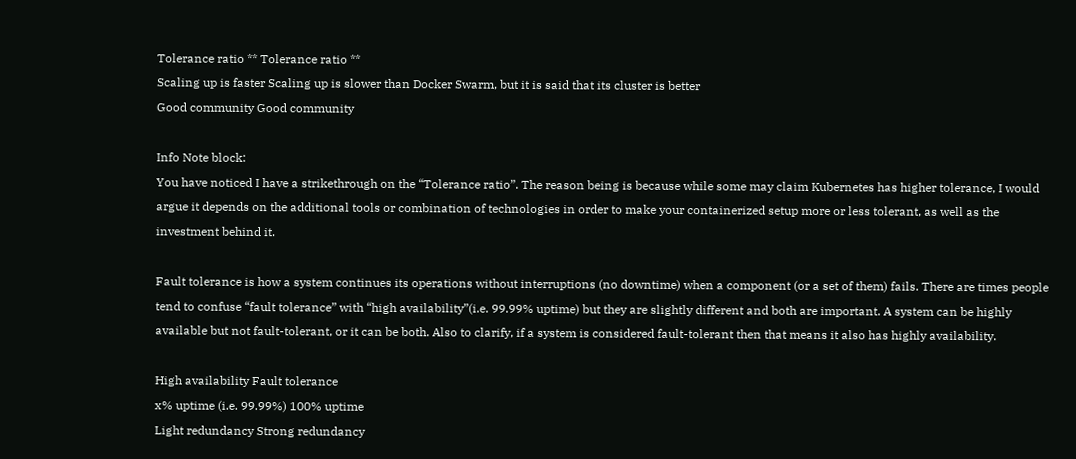Tolerance ratio ** Tolerance ratio **
Scaling up is faster Scaling up is slower than Docker Swarm, but it is said that its cluster is better
Good community Good community

Info Note block:
You have noticed I have a strikethrough on the “Tolerance ratio”. The reason being is because while some may claim Kubernetes has higher tolerance, I would argue it depends on the additional tools or combination of technologies in order to make your containerized setup more or less tolerant, as well as the investment behind it.

Fault tolerance is how a system continues its operations without interruptions (no downtime) when a component (or a set of them) fails. There are times people tend to confuse “fault tolerance” with “high availability”(i.e. 99.99% uptime) but they are slightly different and both are important. A system can be highly available but not fault-tolerant, or it can be both. Also to clarify, if a system is considered fault-tolerant then that means it also has highly availability.

High availability Fault tolerance
x% uptime (i.e. 99.99%) 100% uptime
Light redundancy Strong redundancy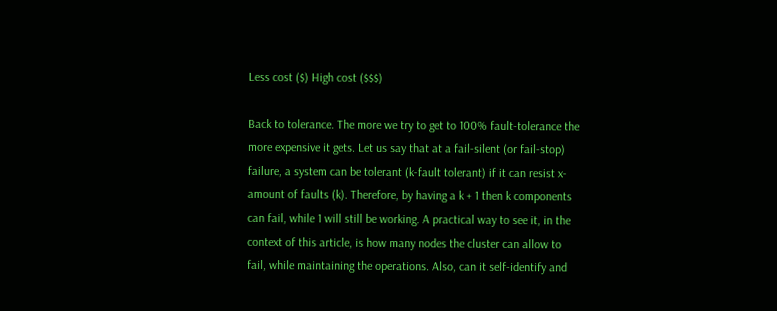Less cost ($) High cost ($$$)

Back to tolerance. The more we try to get to 100% fault-tolerance the more expensive it gets. Let us say that at a fail-silent (or fail-stop) failure, a system can be tolerant (k-fault tolerant) if it can resist x-amount of faults (k). Therefore, by having a k + 1 then k components can fail, while 1 will still be working. A practical way to see it, in the context of this article, is how many nodes the cluster can allow to fail, while maintaining the operations. Also, can it self-identify and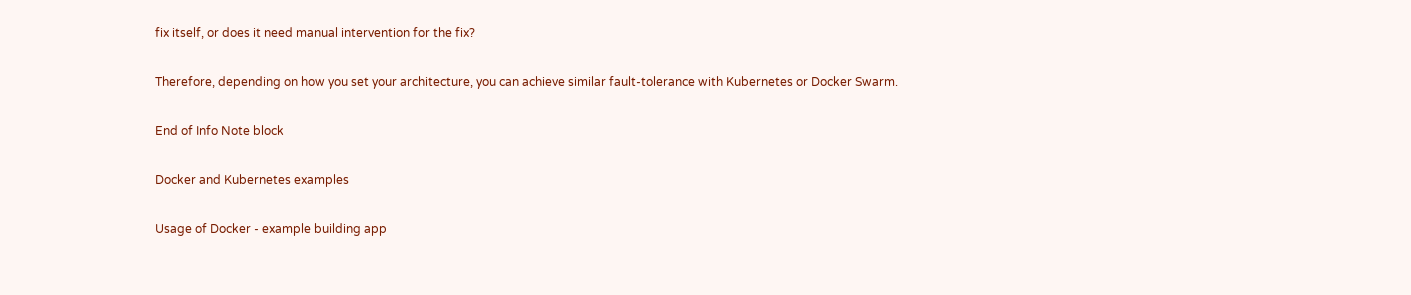fix itself, or does it need manual intervention for the fix?

Therefore, depending on how you set your architecture, you can achieve similar fault-tolerance with Kubernetes or Docker Swarm.

End of Info Note block

Docker and Kubernetes examples

Usage of Docker - example building app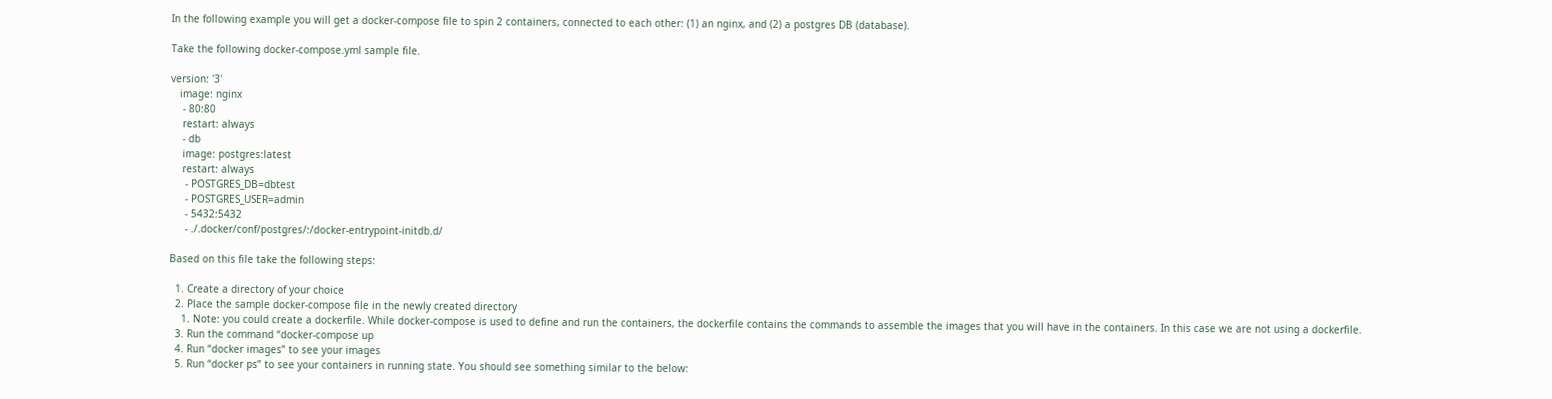In the following example you will get a docker-compose file to spin 2 containers, connected to each other: (1) an nginx, and (2) a postgres DB (database).

Take the following docker-compose.yml sample file.

version: '3'
   image: nginx
    - 80:80
    restart: always
    - db
    image: postgres:latest
    restart: always
     - POSTGRES_DB=dbtest
     - POSTGRES_USER=admin
     - 5432:5432
     - ./.docker/conf/postgres/:/docker-entrypoint-initdb.d/

Based on this file take the following steps:

  1. Create a directory of your choice
  2. Place the sample docker-compose file in the newly created directory
    1. Note: you could create a dockerfile. While docker-compose is used to define and run the containers, the dockerfile contains the commands to assemble the images that you will have in the containers. In this case we are not using a dockerfile.
  3. Run the command “docker-compose up
  4. Run “docker images” to see your images
  5. Run “docker ps” to see your containers in running state. You should see something similar to the below: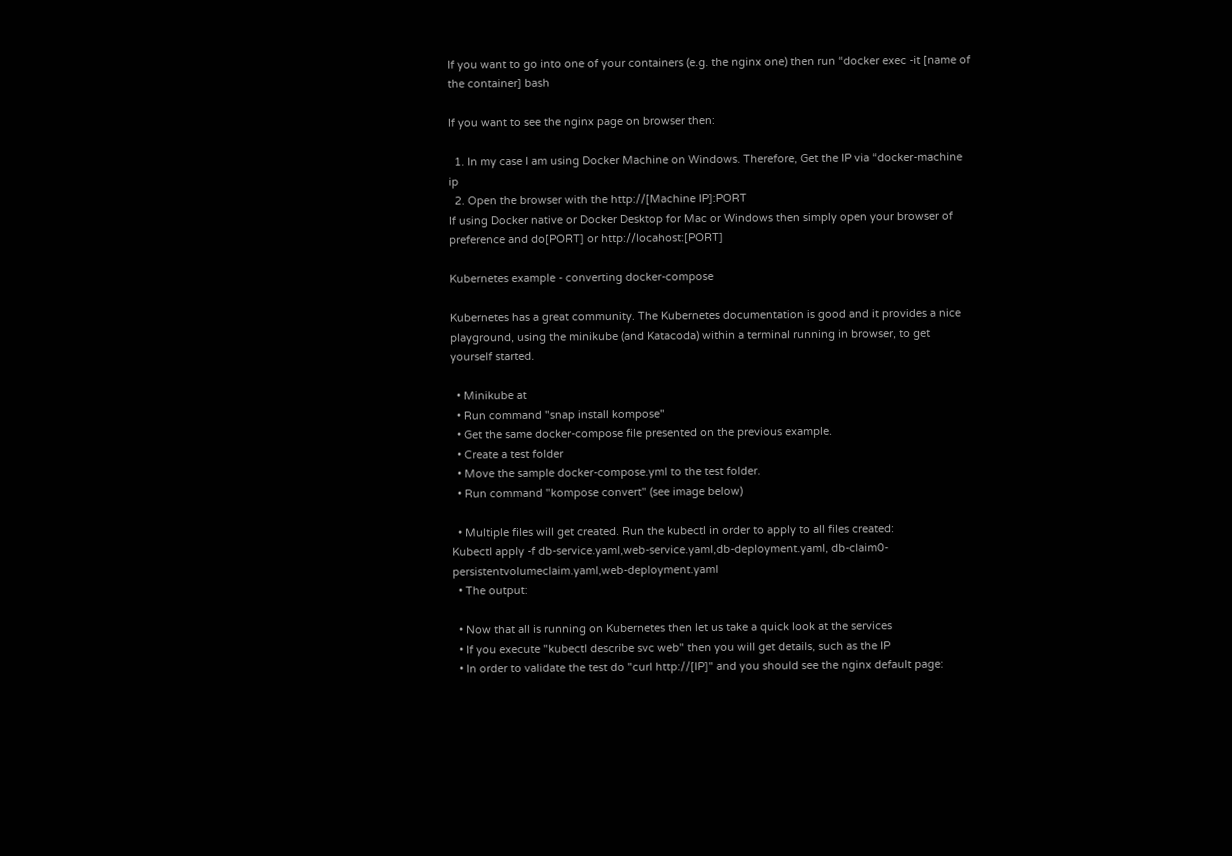If you want to go into one of your containers (e.g. the nginx one) then run “docker exec -it [name of the container] bash

If you want to see the nginx page on browser then:

  1. In my case I am using Docker Machine on Windows. Therefore, Get the IP via “docker-machine ip
  2. Open the browser with the http://[Machine IP]:PORT
If using Docker native or Docker Desktop for Mac or Windows then simply open your browser of preference and do[PORT] or http://locahost:[PORT]

Kubernetes example - converting docker-compose

Kubernetes has a great community. The Kubernetes documentation is good and it provides a nice playground, using the minikube (and Katacoda) within a terminal running in browser, to get yourself started.

  • Minikube at
  • Run command "snap install kompose"
  • Get the same docker-compose file presented on the previous example.
  • Create a test folder
  • Move the sample docker-compose.yml to the test folder.
  • Run command "kompose convert" (see image below)

  • Multiple files will get created. Run the kubectl in order to apply to all files created:
Kubectl apply -f db-service.yaml,web-service.yaml,db-deployment.yaml, db-claim0-persistentvolumeclaim.yaml,web-deployment.yaml
  • The output:

  • Now that all is running on Kubernetes then let us take a quick look at the services
  • If you execute "kubectl describe svc web" then you will get details, such as the IP
  • In order to validate the test do "curl http://[IP]" and you should see the nginx default page: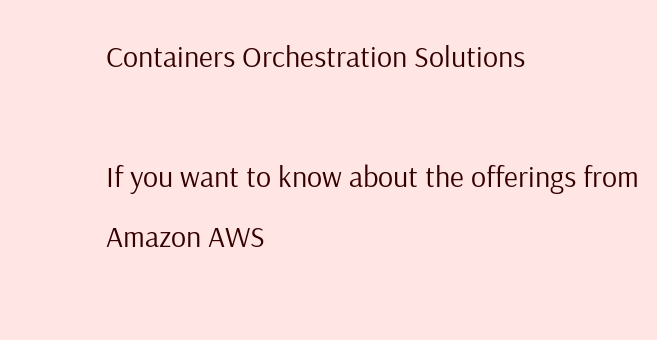Containers Orchestration Solutions

If you want to know about the offerings from Amazon AWS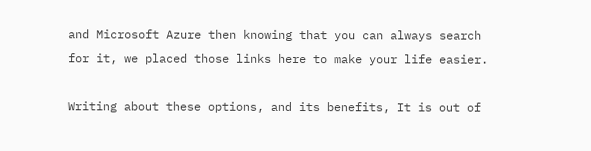and Microsoft Azure then knowing that you can always search for it, we placed those links here to make your life easier.

Writing about these options, and its benefits, It is out of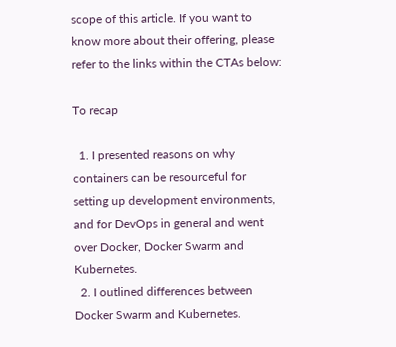scope of this article. If you want to know more about their offering, please refer to the links within the CTAs below:

To recap

  1. I presented reasons on why containers can be resourceful for setting up development environments, and for DevOps in general and went over Docker, Docker Swarm and Kubernetes.
  2. I outlined differences between Docker Swarm and Kubernetes.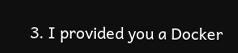3. I provided you a Docker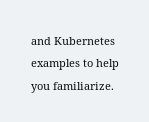and Kubernetes examples to help you familiarize.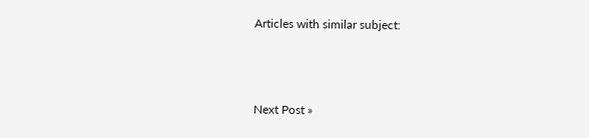Articles with similar subject:



Next Post »